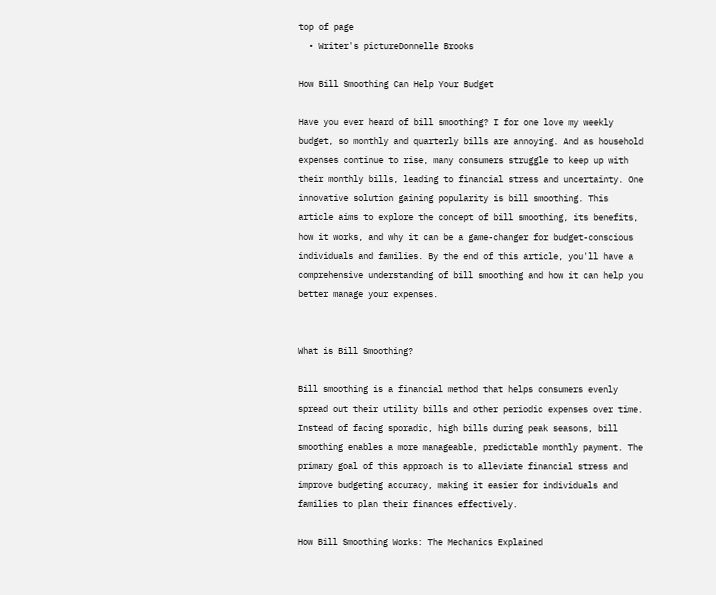top of page
  • Writer's pictureDonnelle Brooks

How Bill Smoothing Can Help Your Budget

Have you ever heard of bill smoothing? I for one love my weekly budget, so monthly and quarterly bills are annoying. And as household expenses continue to rise, many consumers struggle to keep up with their monthly bills, leading to financial stress and uncertainty. One innovative solution gaining popularity is bill smoothing. This article aims to explore the concept of bill smoothing, its benefits, how it works, and why it can be a game-changer for budget-conscious individuals and families. By the end of this article, you'll have a comprehensive understanding of bill smoothing and how it can help you better manage your expenses.


What is Bill Smoothing?

Bill smoothing is a financial method that helps consumers evenly spread out their utility bills and other periodic expenses over time. Instead of facing sporadic, high bills during peak seasons, bill smoothing enables a more manageable, predictable monthly payment. The primary goal of this approach is to alleviate financial stress and improve budgeting accuracy, making it easier for individuals and families to plan their finances effectively.

How Bill Smoothing Works: The Mechanics Explained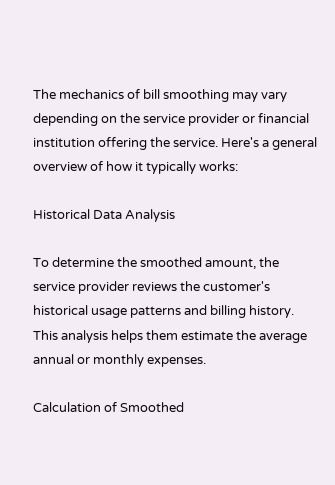The mechanics of bill smoothing may vary depending on the service provider or financial institution offering the service. Here's a general overview of how it typically works:

Historical Data Analysis

To determine the smoothed amount, the service provider reviews the customer's historical usage patterns and billing history. This analysis helps them estimate the average annual or monthly expenses.

Calculation of Smoothed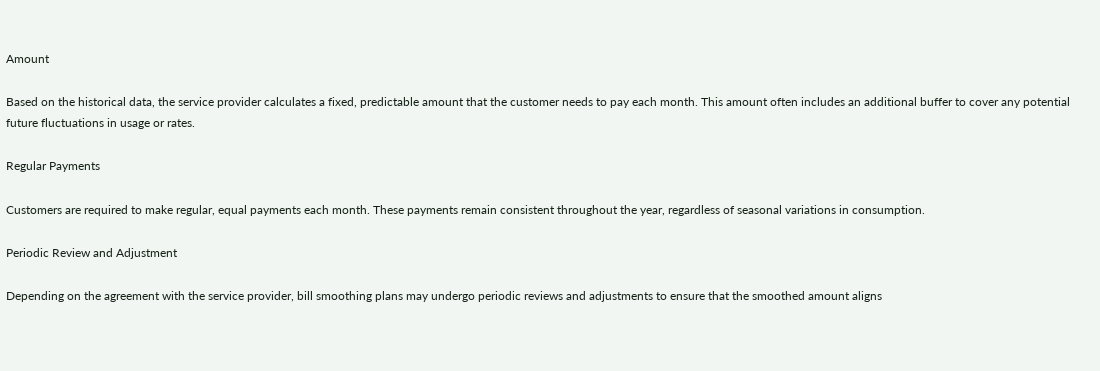Amount

Based on the historical data, the service provider calculates a fixed, predictable amount that the customer needs to pay each month. This amount often includes an additional buffer to cover any potential future fluctuations in usage or rates.

Regular Payments

Customers are required to make regular, equal payments each month. These payments remain consistent throughout the year, regardless of seasonal variations in consumption.

Periodic Review and Adjustment

Depending on the agreement with the service provider, bill smoothing plans may undergo periodic reviews and adjustments to ensure that the smoothed amount aligns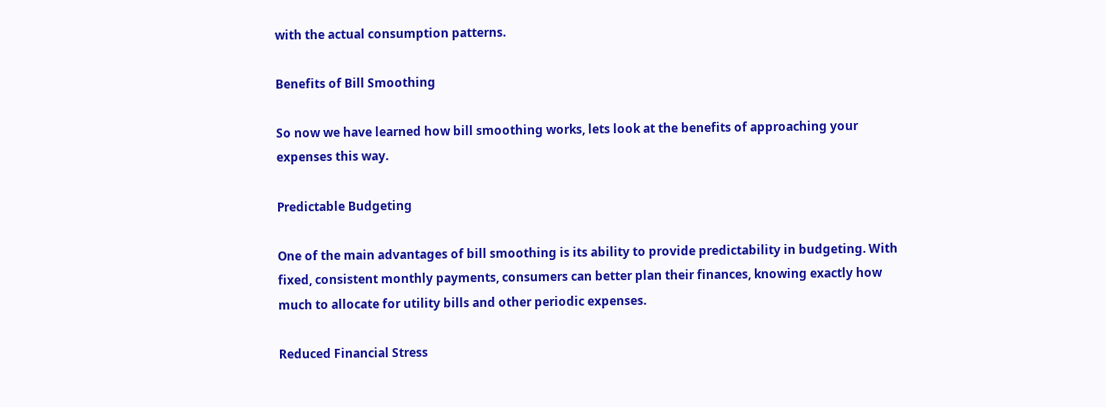with the actual consumption patterns.

Benefits of Bill Smoothing

So now we have learned how bill smoothing works, lets look at the benefits of approaching your expenses this way.

Predictable Budgeting

One of the main advantages of bill smoothing is its ability to provide predictability in budgeting. With fixed, consistent monthly payments, consumers can better plan their finances, knowing exactly how much to allocate for utility bills and other periodic expenses.

Reduced Financial Stress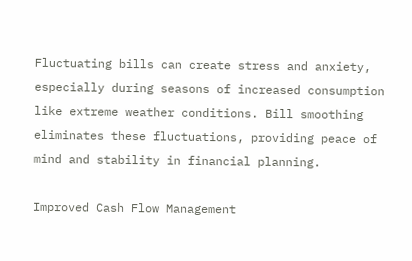Fluctuating bills can create stress and anxiety, especially during seasons of increased consumption like extreme weather conditions. Bill smoothing eliminates these fluctuations, providing peace of mind and stability in financial planning.

Improved Cash Flow Management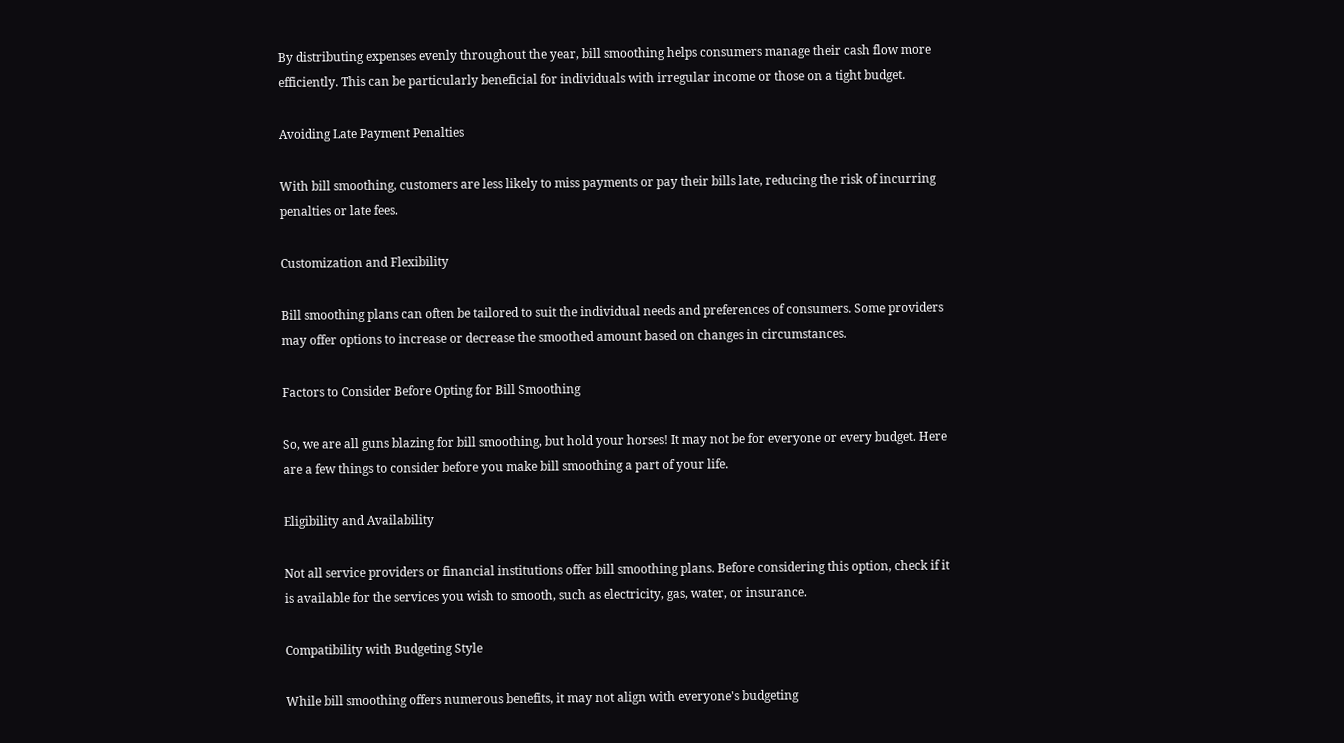By distributing expenses evenly throughout the year, bill smoothing helps consumers manage their cash flow more efficiently. This can be particularly beneficial for individuals with irregular income or those on a tight budget.

Avoiding Late Payment Penalties

With bill smoothing, customers are less likely to miss payments or pay their bills late, reducing the risk of incurring penalties or late fees.

Customization and Flexibility

Bill smoothing plans can often be tailored to suit the individual needs and preferences of consumers. Some providers may offer options to increase or decrease the smoothed amount based on changes in circumstances.

Factors to Consider Before Opting for Bill Smoothing

So, we are all guns blazing for bill smoothing, but hold your horses! It may not be for everyone or every budget. Here are a few things to consider before you make bill smoothing a part of your life.

Eligibility and Availability

Not all service providers or financial institutions offer bill smoothing plans. Before considering this option, check if it is available for the services you wish to smooth, such as electricity, gas, water, or insurance.

Compatibility with Budgeting Style

While bill smoothing offers numerous benefits, it may not align with everyone's budgeting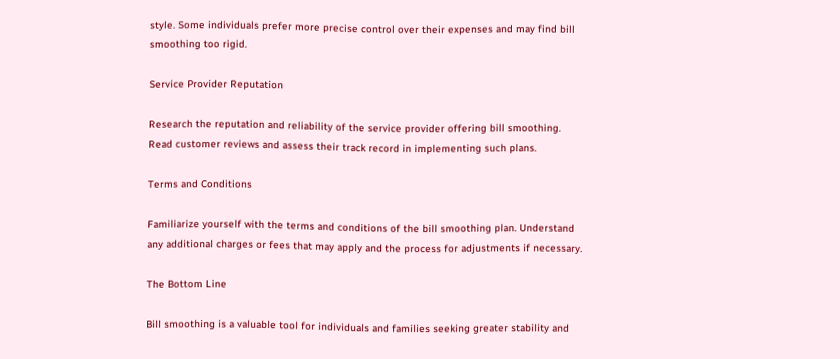style. Some individuals prefer more precise control over their expenses and may find bill smoothing too rigid.

Service Provider Reputation

Research the reputation and reliability of the service provider offering bill smoothing. Read customer reviews and assess their track record in implementing such plans.

Terms and Conditions

Familiarize yourself with the terms and conditions of the bill smoothing plan. Understand any additional charges or fees that may apply and the process for adjustments if necessary.

The Bottom Line

Bill smoothing is a valuable tool for individuals and families seeking greater stability and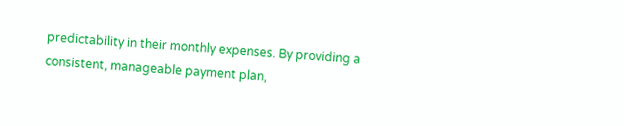predictability in their monthly expenses. By providing a consistent, manageable payment plan,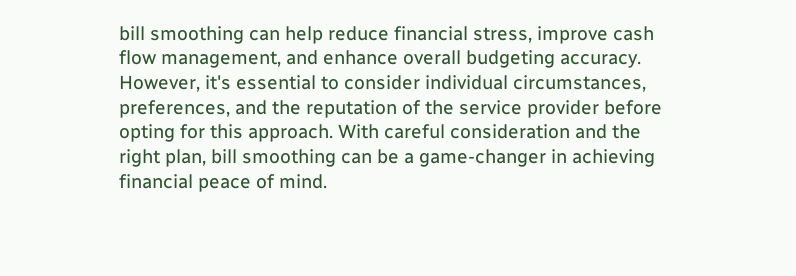bill smoothing can help reduce financial stress, improve cash flow management, and enhance overall budgeting accuracy. However, it's essential to consider individual circumstances, preferences, and the reputation of the service provider before opting for this approach. With careful consideration and the right plan, bill smoothing can be a game-changer in achieving financial peace of mind.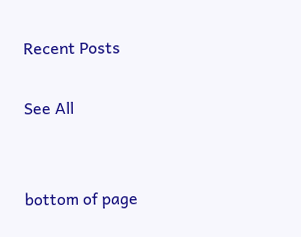Recent Posts

See All


bottom of page